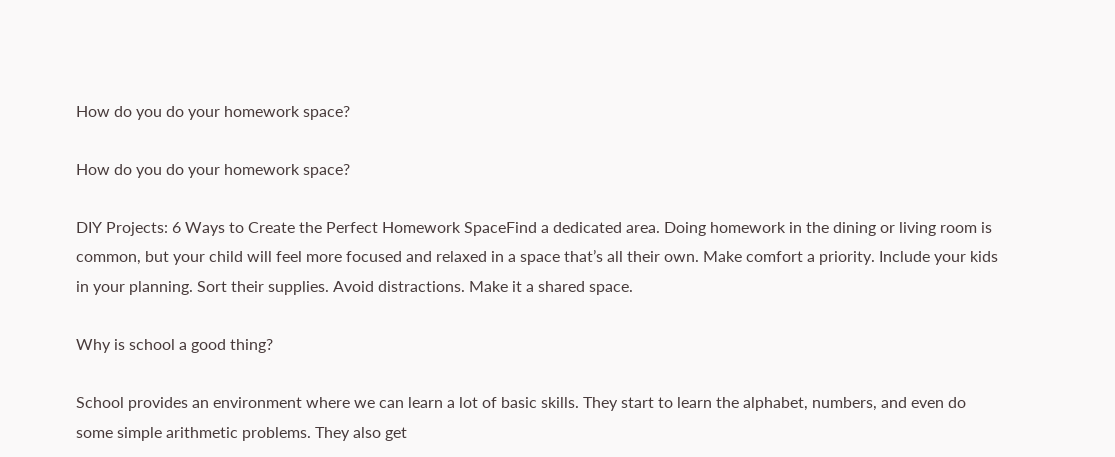How do you do your homework space?

How do you do your homework space?

DIY Projects: 6 Ways to Create the Perfect Homework SpaceFind a dedicated area. Doing homework in the dining or living room is common, but your child will feel more focused and relaxed in a space that’s all their own. Make comfort a priority. Include your kids in your planning. Sort their supplies. Avoid distractions. Make it a shared space.

Why is school a good thing?

School provides an environment where we can learn a lot of basic skills. They start to learn the alphabet, numbers, and even do some simple arithmetic problems. They also get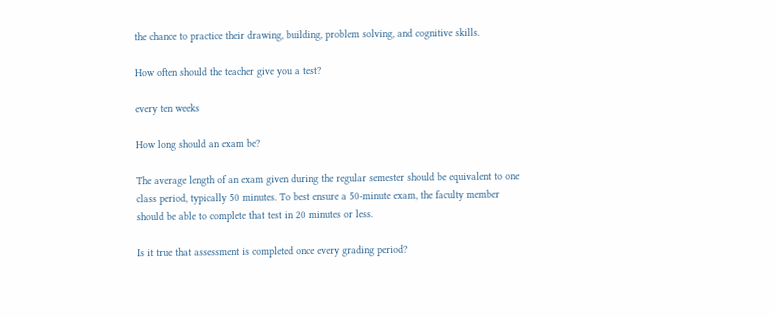the chance to practice their drawing, building, problem solving, and cognitive skills.

How often should the teacher give you a test?

every ten weeks

How long should an exam be?

The average length of an exam given during the regular semester should be equivalent to one class period, typically 50 minutes. To best ensure a 50-minute exam, the faculty member should be able to complete that test in 20 minutes or less.

Is it true that assessment is completed once every grading period?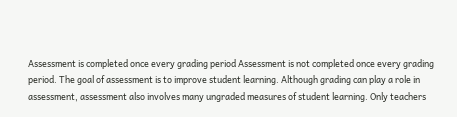Assessment is completed once every grading period Assessment is not completed once every grading period. The goal of assessment is to improve student learning. Although grading can play a role in assessment, assessment also involves many ungraded measures of student learning. Only teachers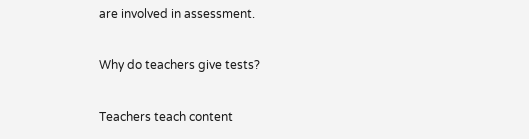are involved in assessment.

Why do teachers give tests?

Teachers teach content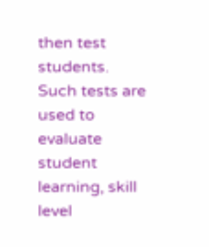then test students. Such tests are used to evaluate student learning, skill level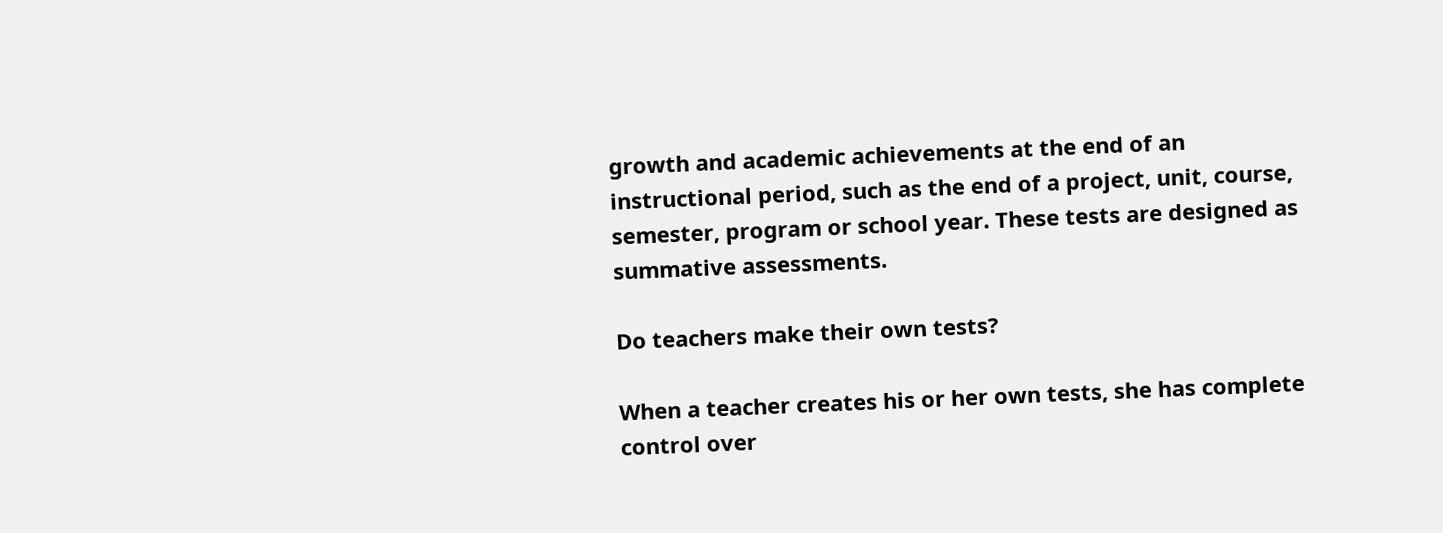growth and academic achievements at the end of an instructional period, such as the end of a project, unit, course, semester, program or school year. These tests are designed as summative assessments.

Do teachers make their own tests?

When a teacher creates his or her own tests, she has complete control over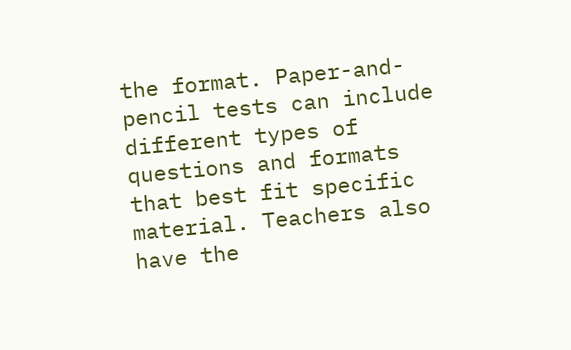the format. Paper-and-pencil tests can include different types of questions and formats that best fit specific material. Teachers also have the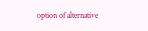option of alternative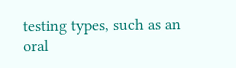testing types, such as an oral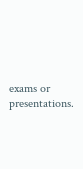exams or presentations.